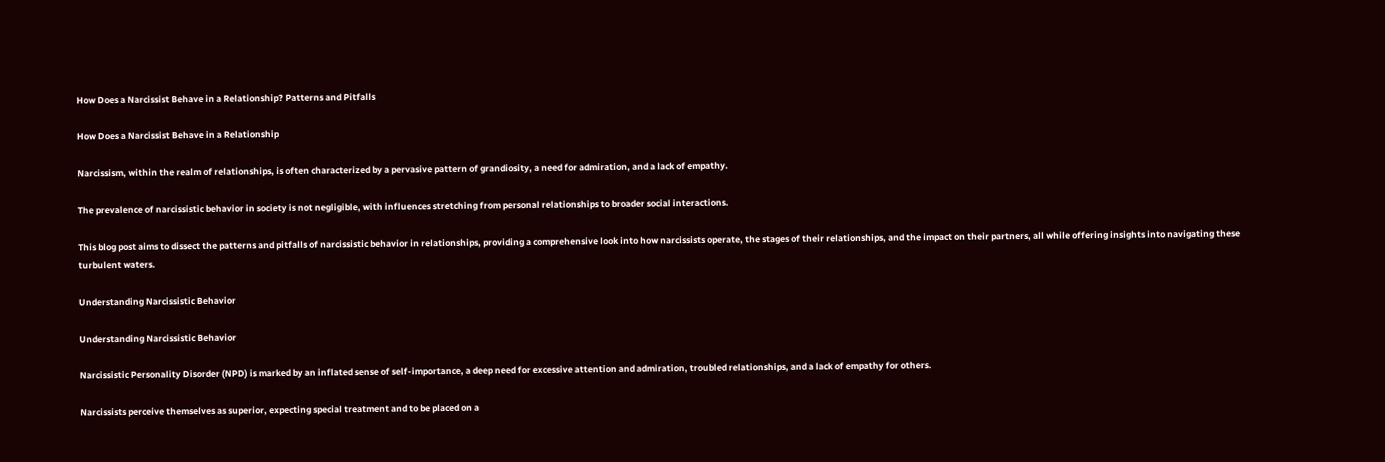How Does a Narcissist Behave in a Relationship? Patterns and Pitfalls

How Does a Narcissist Behave in a Relationship

Narcissism, within the realm of relationships, is often characterized by a pervasive pattern of grandiosity, a need for admiration, and a lack of empathy.

The prevalence of narcissistic behavior in society is not negligible, with influences stretching from personal relationships to broader social interactions.

This blog post aims to dissect the patterns and pitfalls of narcissistic behavior in relationships, providing a comprehensive look into how narcissists operate, the stages of their relationships, and the impact on their partners, all while offering insights into navigating these turbulent waters.

Understanding Narcissistic Behavior

Understanding Narcissistic Behavior

Narcissistic Personality Disorder (NPD) is marked by an inflated sense of self-importance, a deep need for excessive attention and admiration, troubled relationships, and a lack of empathy for others.

Narcissists perceive themselves as superior, expecting special treatment and to be placed on a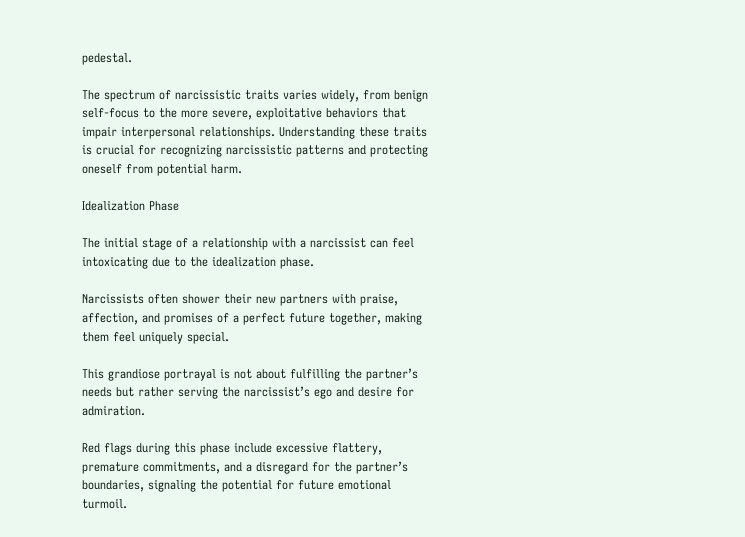pedestal.

The spectrum of narcissistic traits varies widely, from benign self-focus to the more severe, exploitative behaviors that impair interpersonal relationships. Understanding these traits is crucial for recognizing narcissistic patterns and protecting oneself from potential harm.

Idealization Phase

The initial stage of a relationship with a narcissist can feel intoxicating due to the idealization phase.

Narcissists often shower their new partners with praise, affection, and promises of a perfect future together, making them feel uniquely special.

This grandiose portrayal is not about fulfilling the partner’s needs but rather serving the narcissist’s ego and desire for admiration.

Red flags during this phase include excessive flattery, premature commitments, and a disregard for the partner’s boundaries, signaling the potential for future emotional turmoil.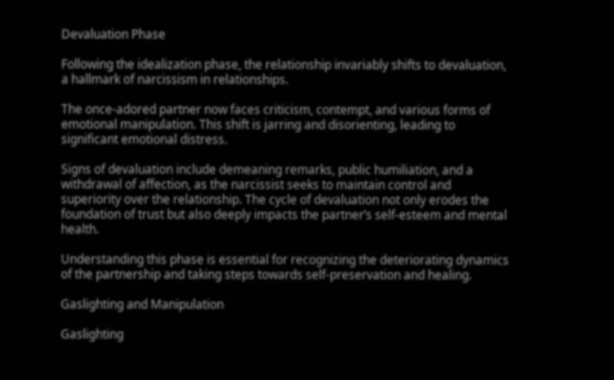Devaluation Phase

Following the idealization phase, the relationship invariably shifts to devaluation, a hallmark of narcissism in relationships.

The once-adored partner now faces criticism, contempt, and various forms of emotional manipulation. This shift is jarring and disorienting, leading to significant emotional distress.

Signs of devaluation include demeaning remarks, public humiliation, and a withdrawal of affection, as the narcissist seeks to maintain control and superiority over the relationship. The cycle of devaluation not only erodes the foundation of trust but also deeply impacts the partner’s self-esteem and mental health.

Understanding this phase is essential for recognizing the deteriorating dynamics of the partnership and taking steps towards self-preservation and healing.

Gaslighting and Manipulation

Gaslighting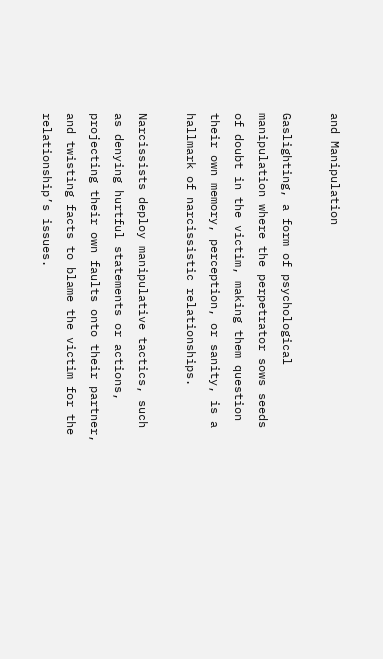and Manipulation

Gaslighting, a form of psychological manipulation where the perpetrator sows seeds of doubt in the victim, making them question their own memory, perception, or sanity, is a hallmark of narcissistic relationships.

Narcissists deploy manipulative tactics, such as denying hurtful statements or actions, projecting their own faults onto their partner, and twisting facts to blame the victim for the relationship’s issues.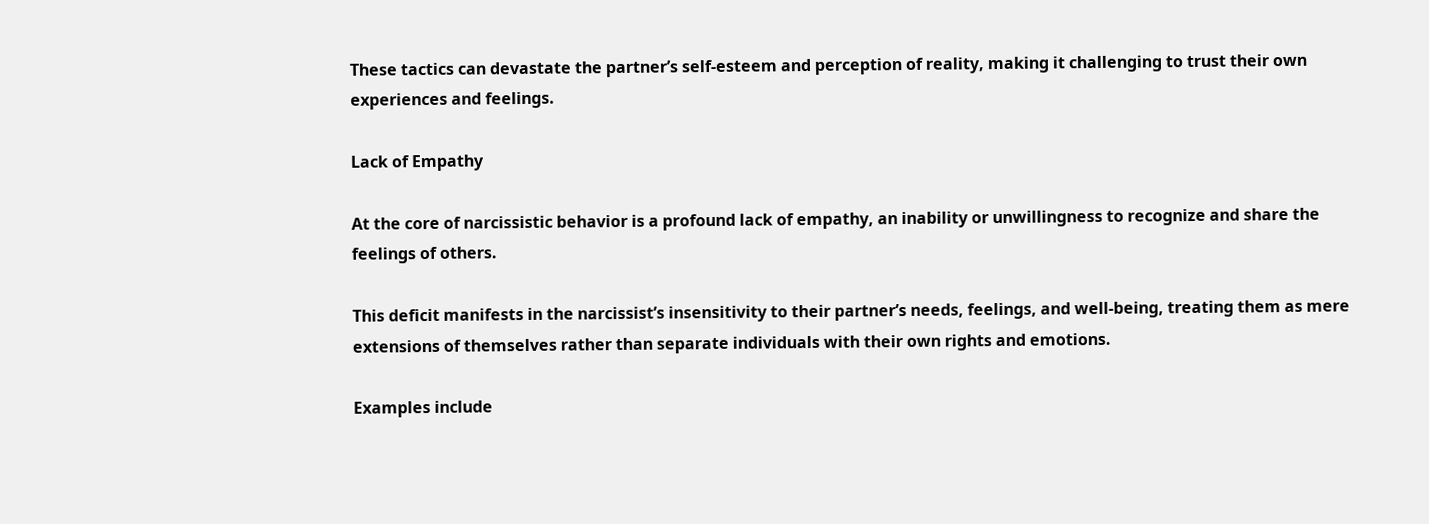These tactics can devastate the partner’s self-esteem and perception of reality, making it challenging to trust their own experiences and feelings.

Lack of Empathy

At the core of narcissistic behavior is a profound lack of empathy, an inability or unwillingness to recognize and share the feelings of others.

This deficit manifests in the narcissist’s insensitivity to their partner’s needs, feelings, and well-being, treating them as mere extensions of themselves rather than separate individuals with their own rights and emotions.

Examples include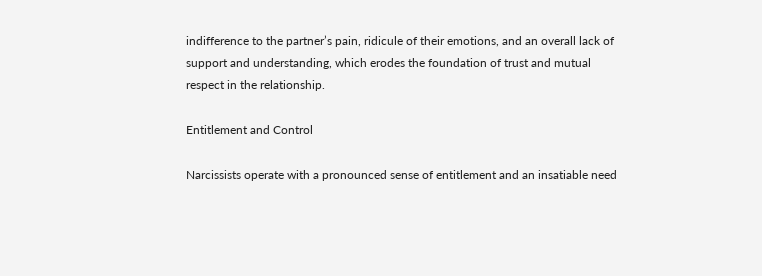indifference to the partner’s pain, ridicule of their emotions, and an overall lack of support and understanding, which erodes the foundation of trust and mutual respect in the relationship.

Entitlement and Control

Narcissists operate with a pronounced sense of entitlement and an insatiable need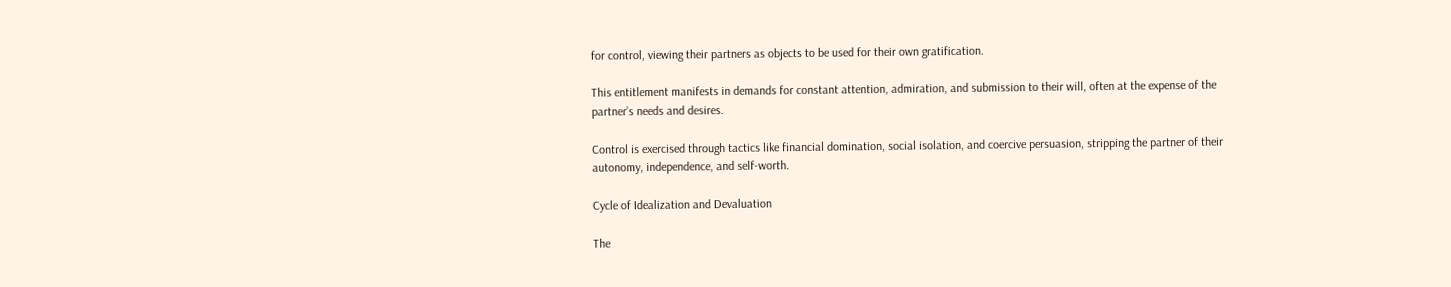for control, viewing their partners as objects to be used for their own gratification.

This entitlement manifests in demands for constant attention, admiration, and submission to their will, often at the expense of the partner’s needs and desires.

Control is exercised through tactics like financial domination, social isolation, and coercive persuasion, stripping the partner of their autonomy, independence, and self-worth.

Cycle of Idealization and Devaluation

The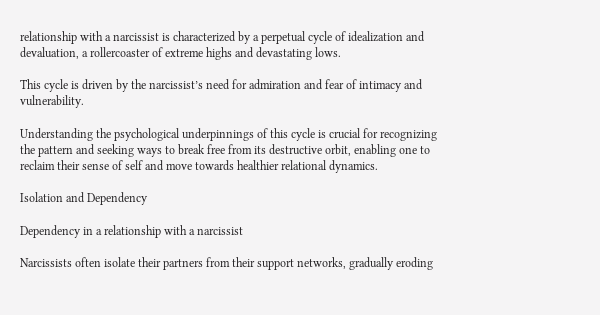relationship with a narcissist is characterized by a perpetual cycle of idealization and devaluation, a rollercoaster of extreme highs and devastating lows.

This cycle is driven by the narcissist’s need for admiration and fear of intimacy and vulnerability.

Understanding the psychological underpinnings of this cycle is crucial for recognizing the pattern and seeking ways to break free from its destructive orbit, enabling one to reclaim their sense of self and move towards healthier relational dynamics.

Isolation and Dependency

Dependency in a relationship with a narcissist

Narcissists often isolate their partners from their support networks, gradually eroding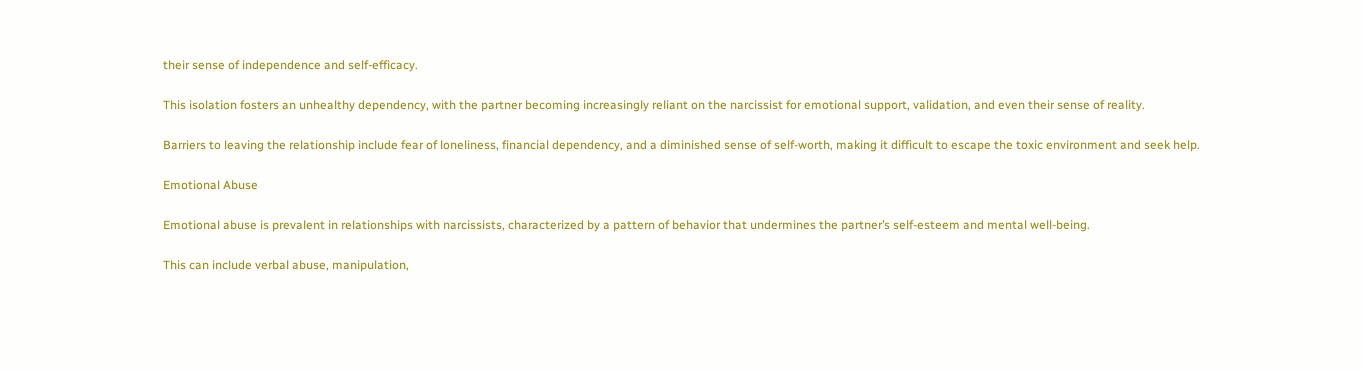their sense of independence and self-efficacy.

This isolation fosters an unhealthy dependency, with the partner becoming increasingly reliant on the narcissist for emotional support, validation, and even their sense of reality.

Barriers to leaving the relationship include fear of loneliness, financial dependency, and a diminished sense of self-worth, making it difficult to escape the toxic environment and seek help.

Emotional Abuse

Emotional abuse is prevalent in relationships with narcissists, characterized by a pattern of behavior that undermines the partner’s self-esteem and mental well-being.

This can include verbal abuse, manipulation,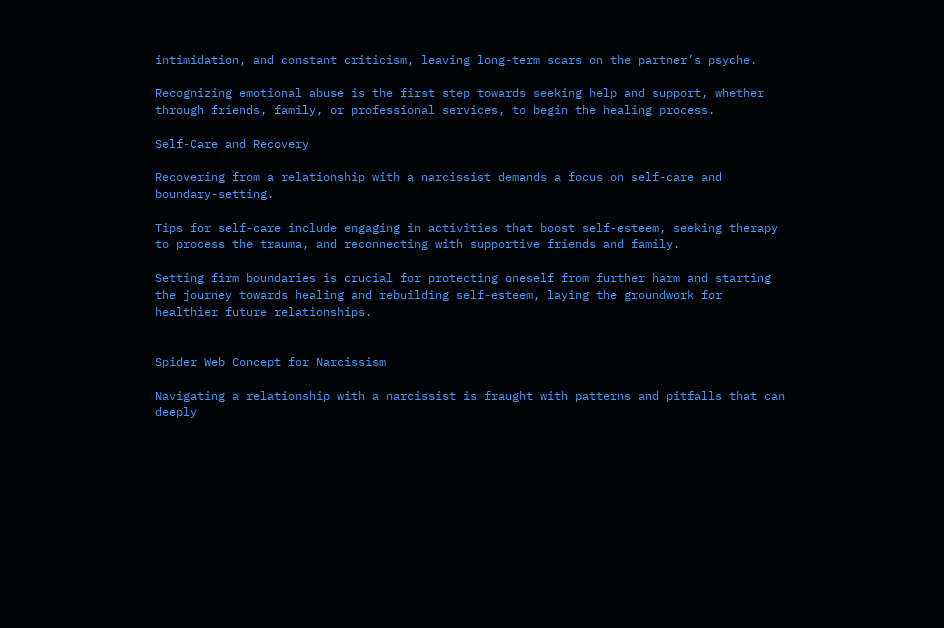intimidation, and constant criticism, leaving long-term scars on the partner’s psyche.

Recognizing emotional abuse is the first step towards seeking help and support, whether through friends, family, or professional services, to begin the healing process.

Self-Care and Recovery

Recovering from a relationship with a narcissist demands a focus on self-care and boundary-setting.

Tips for self-care include engaging in activities that boost self-esteem, seeking therapy to process the trauma, and reconnecting with supportive friends and family.

Setting firm boundaries is crucial for protecting oneself from further harm and starting the journey towards healing and rebuilding self-esteem, laying the groundwork for healthier future relationships.


Spider Web Concept for Narcissism

Navigating a relationship with a narcissist is fraught with patterns and pitfalls that can deeply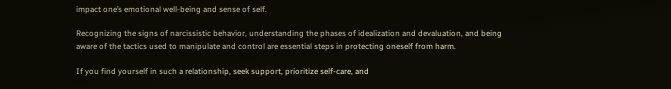impact one’s emotional well-being and sense of self.

Recognizing the signs of narcissistic behavior, understanding the phases of idealization and devaluation, and being aware of the tactics used to manipulate and control are essential steps in protecting oneself from harm.

If you find yourself in such a relationship, seek support, prioritize self-care, and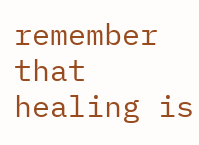remember that healing is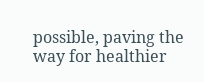possible, paving the way for healthier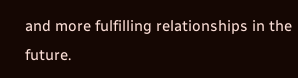and more fulfilling relationships in the future.